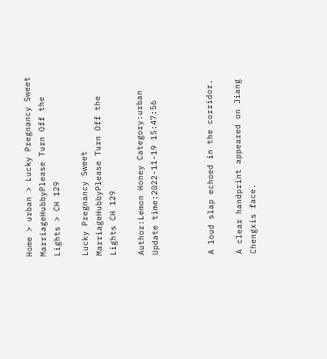Home > urban > Lucky Pregnancy Sweet MarriageHubbyPlease Turn Off the Lights > CH 129

Lucky Pregnancy Sweet MarriageHubbyPlease Turn Off the Lights CH 129

Author:Lemon Honey Category:urban Update time:2022-11-19 15:47:56



A loud slap echoed in the corridor.

A clear handprint appeared on Jiang Chengxis face.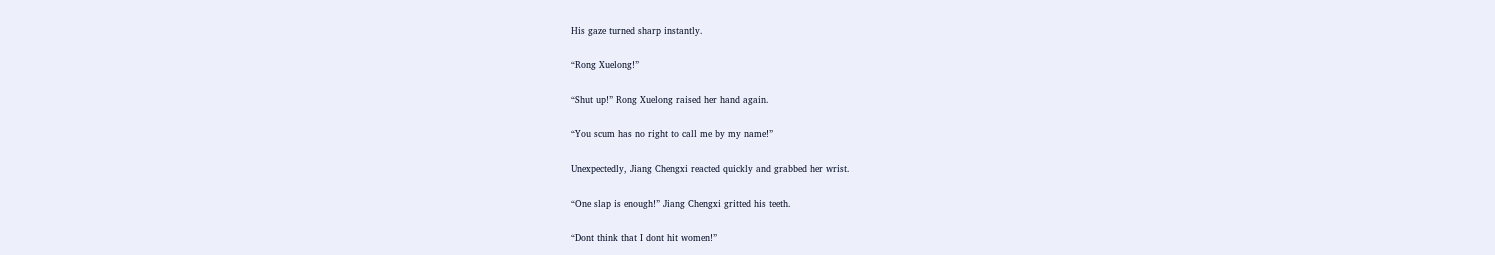His gaze turned sharp instantly.

“Rong Xuelong!”

“Shut up!” Rong Xuelong raised her hand again.

“You scum has no right to call me by my name!”

Unexpectedly, Jiang Chengxi reacted quickly and grabbed her wrist.

“One slap is enough!” Jiang Chengxi gritted his teeth.

“Dont think that I dont hit women!”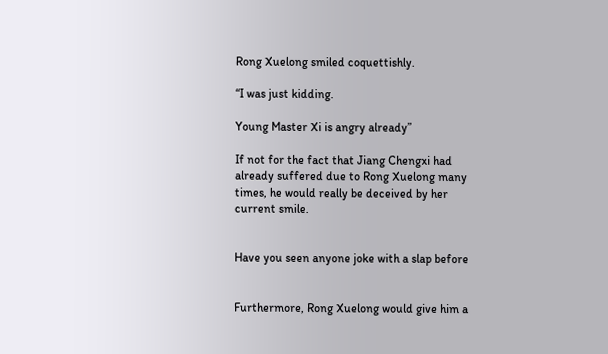Rong Xuelong smiled coquettishly.

“I was just kidding.

Young Master Xi is angry already”

If not for the fact that Jiang Chengxi had already suffered due to Rong Xuelong many times, he would really be deceived by her current smile.


Have you seen anyone joke with a slap before


Furthermore, Rong Xuelong would give him a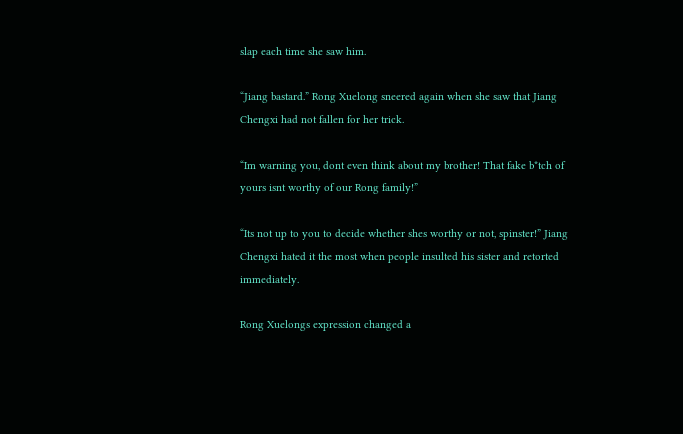slap each time she saw him.

“Jiang bastard.” Rong Xuelong sneered again when she saw that Jiang Chengxi had not fallen for her trick.

“Im warning you, dont even think about my brother! That fake b*tch of yours isnt worthy of our Rong family!”

“Its not up to you to decide whether shes worthy or not, spinster!” Jiang Chengxi hated it the most when people insulted his sister and retorted immediately.

Rong Xuelongs expression changed a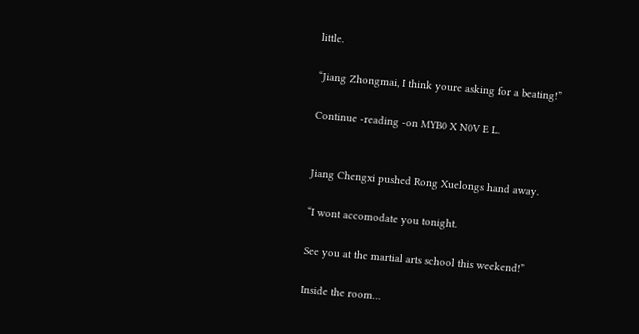little.

“Jiang Zhongmai, I think youre asking for a beating!”

Continue -reading -on MYB0 X N0V E L.


Jiang Chengxi pushed Rong Xuelongs hand away.

“I wont accomodate you tonight.

See you at the martial arts school this weekend!”

Inside the room…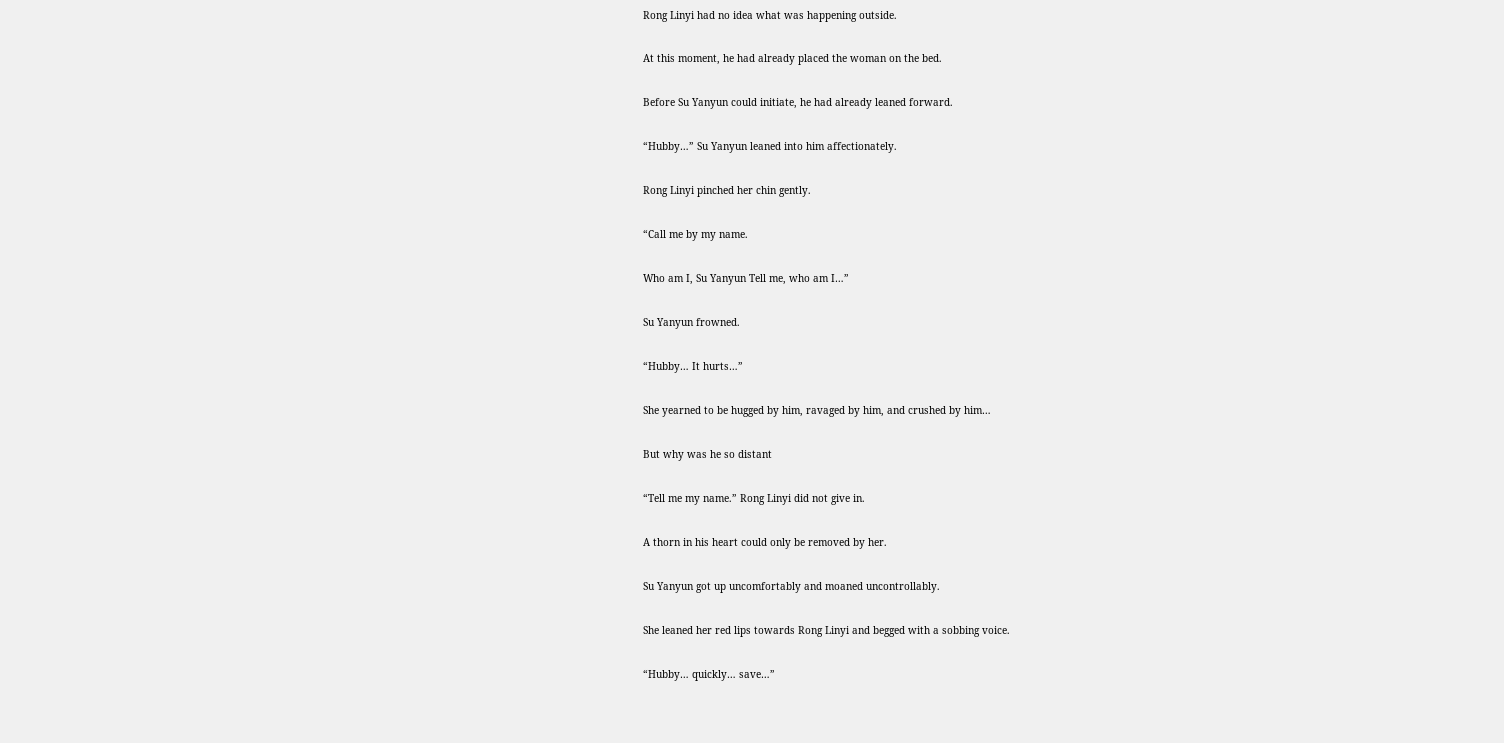Rong Linyi had no idea what was happening outside.

At this moment, he had already placed the woman on the bed.

Before Su Yanyun could initiate, he had already leaned forward.

“Hubby…” Su Yanyun leaned into him affectionately.

Rong Linyi pinched her chin gently.

“Call me by my name.

Who am I, Su Yanyun Tell me, who am I…”

Su Yanyun frowned.

“Hubby… It hurts…”

She yearned to be hugged by him, ravaged by him, and crushed by him…

But why was he so distant

“Tell me my name.” Rong Linyi did not give in.

A thorn in his heart could only be removed by her.

Su Yanyun got up uncomfortably and moaned uncontrollably.

She leaned her red lips towards Rong Linyi and begged with a sobbing voice.

“Hubby… quickly… save…”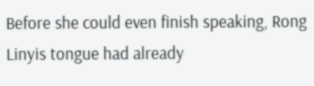Before she could even finish speaking, Rong Linyis tongue had already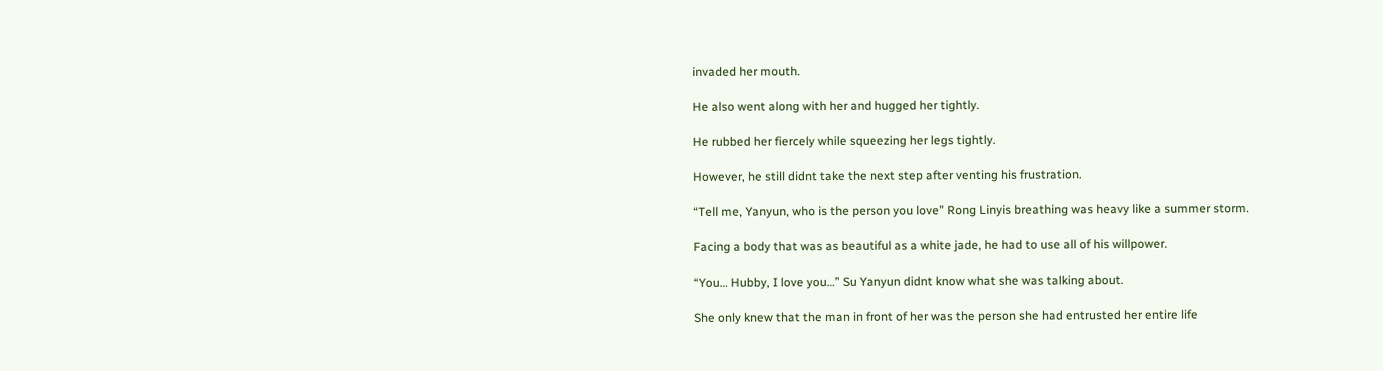invaded her mouth.

He also went along with her and hugged her tightly.

He rubbed her fiercely while squeezing her legs tightly.

However, he still didnt take the next step after venting his frustration.

“Tell me, Yanyun, who is the person you love” Rong Linyis breathing was heavy like a summer storm.

Facing a body that was as beautiful as a white jade, he had to use all of his willpower.

“You… Hubby, I love you…” Su Yanyun didnt know what she was talking about.

She only knew that the man in front of her was the person she had entrusted her entire life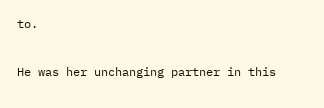to.

He was her unchanging partner in this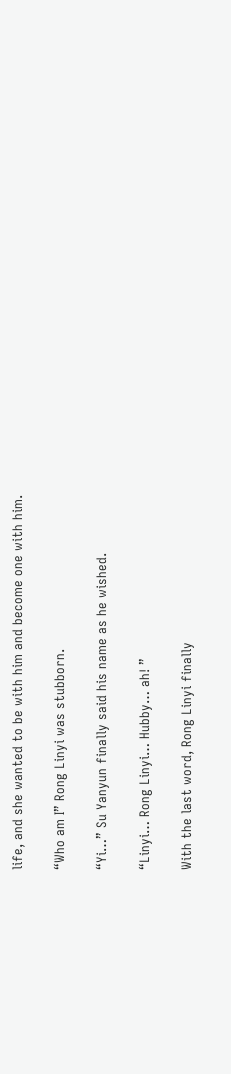life, and she wanted to be with him and become one with him.

“Who am I” Rong Linyi was stubborn.

“Yi…” Su Yanyun finally said his name as he wished.

“Linyi… Rong Linyi… Hubby… ah! ”

With the last word, Rong Linyi finally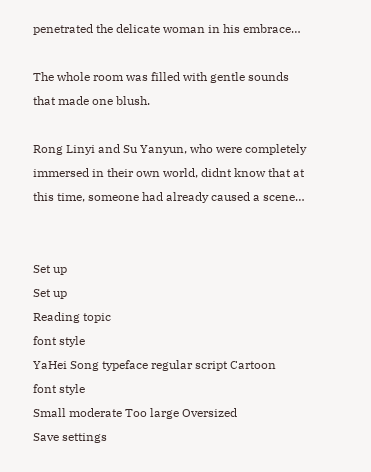penetrated the delicate woman in his embrace…

The whole room was filled with gentle sounds that made one blush.

Rong Linyi and Su Yanyun, who were completely immersed in their own world, didnt know that at this time, someone had already caused a scene…


Set up
Set up
Reading topic
font style
YaHei Song typeface regular script Cartoon
font style
Small moderate Too large Oversized
Save settings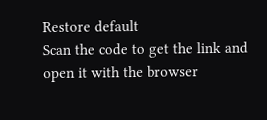Restore default
Scan the code to get the link and open it with the browser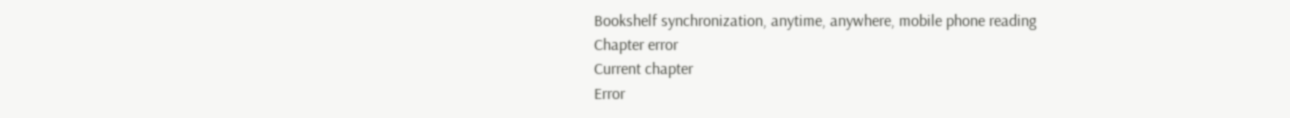Bookshelf synchronization, anytime, anywhere, mobile phone reading
Chapter error
Current chapter
Error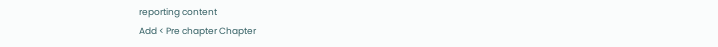reporting content
Add < Pre chapter Chapter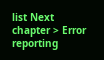list Next chapter > Error reporting